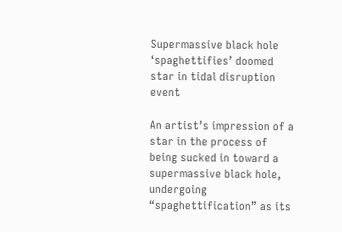Supermassive black hole ‘spaghettifies’ doomed star in tidal disruption event

An artist’s impression of a star in the process of being sucked in toward a supermassive black hole, undergoing “spaghettification” as its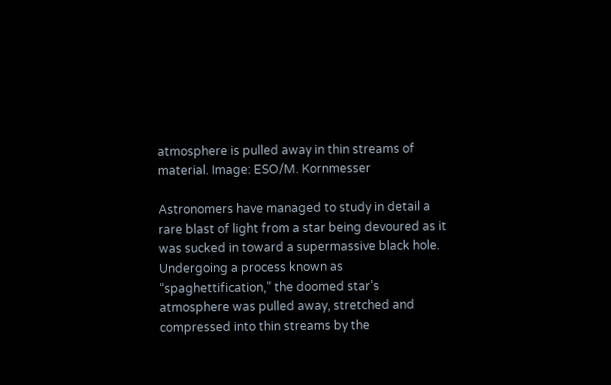atmosphere is pulled away in thin streams of material. Image: ESO/M. Kornmesser

Astronomers have managed to study in detail a rare blast of light from a star being devoured as it was sucked in toward a supermassive black hole. Undergoing a process known as “spaghettification,” the doomed star’s atmosphere was pulled away, stretched and compressed into thin streams by the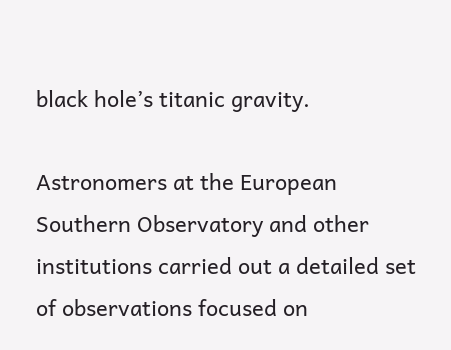black hole’s titanic gravity.

Astronomers at the European Southern Observatory and other institutions carried out a detailed set of observations focused on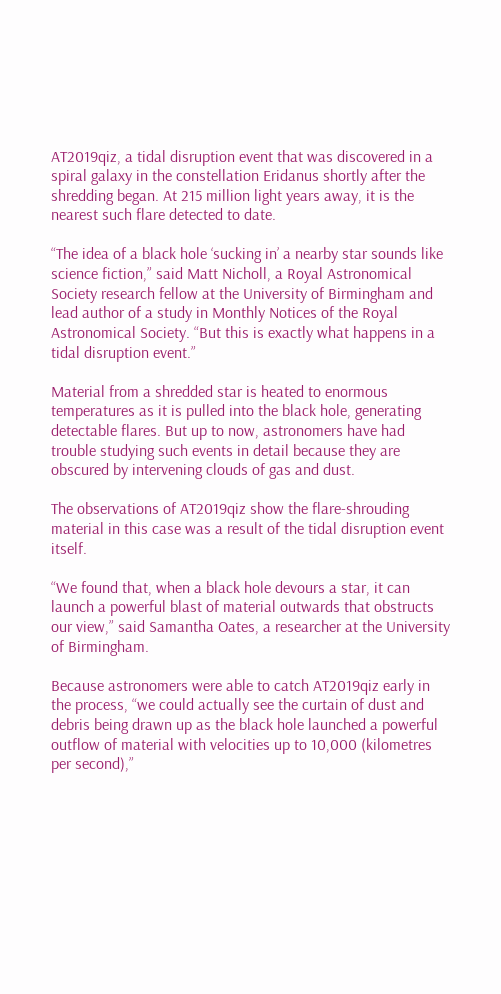AT2019qiz, a tidal disruption event that was discovered in a spiral galaxy in the constellation Eridanus shortly after the shredding began. At 215 million light years away, it is the nearest such flare detected to date.

“The idea of a black hole ‘sucking in’ a nearby star sounds like science fiction,” said Matt Nicholl, a Royal Astronomical Society research fellow at the University of Birmingham and lead author of a study in Monthly Notices of the Royal Astronomical Society. “But this is exactly what happens in a tidal disruption event.”

Material from a shredded star is heated to enormous temperatures as it is pulled into the black hole, generating detectable flares. But up to now, astronomers have had trouble studying such events in detail because they are obscured by intervening clouds of gas and dust.

The observations of AT2019qiz show the flare-shrouding material in this case was a result of the tidal disruption event itself.

“We found that, when a black hole devours a star, it can launch a powerful blast of material outwards that obstructs our view,” said Samantha Oates, a researcher at the University of Birmingham.

Because astronomers were able to catch AT2019qiz early in the process, “we could actually see the curtain of dust and debris being drawn up as the black hole launched a powerful outflow of material with velocities up to 10,000 (kilometres per second),”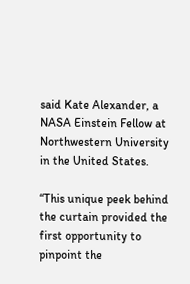said Kate Alexander, a NASA Einstein Fellow at Northwestern University in the United States.

“This unique peek behind the curtain provided the first opportunity to pinpoint the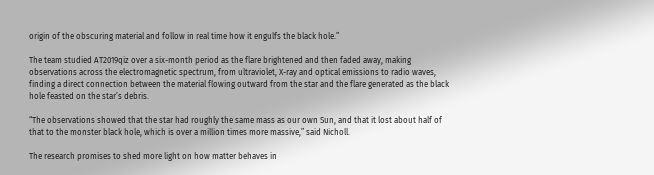origin of the obscuring material and follow in real time how it engulfs the black hole.”

The team studied AT2019qiz over a six-month period as the flare brightened and then faded away, making observations across the electromagnetic spectrum, from ultraviolet, X-ray and optical emissions to radio waves, finding a direct connection between the material flowing outward from the star and the flare generated as the black hole feasted on the star’s debris.

“The observations showed that the star had roughly the same mass as our own Sun, and that it lost about half of that to the monster black hole, which is over a million times more massive,” said Nicholl.

The research promises to shed more light on how matter behaves in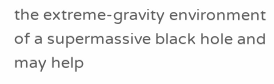the extreme-gravity environment of a supermassive black hole and may help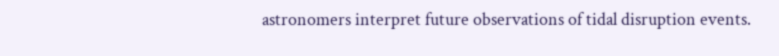astronomers interpret future observations of tidal disruption events.